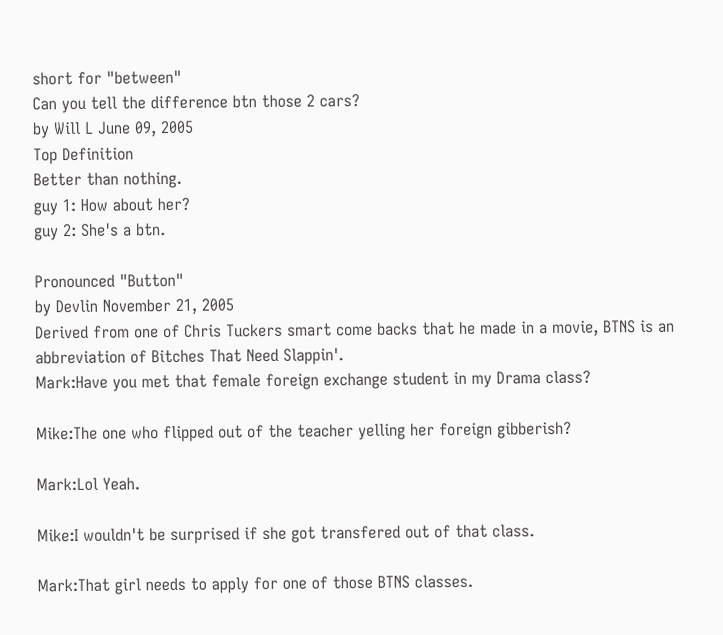short for "between"
Can you tell the difference btn those 2 cars?
by Will L June 09, 2005
Top Definition
Better than nothing.
guy 1: How about her?
guy 2: She's a btn.

Pronounced "Button"
by Devlin November 21, 2005
Derived from one of Chris Tuckers smart come backs that he made in a movie, BTNS is an abbreviation of Bitches That Need Slappin'.
Mark:Have you met that female foreign exchange student in my Drama class?

Mike:The one who flipped out of the teacher yelling her foreign gibberish?

Mark:Lol Yeah.

Mike:I wouldn't be surprised if she got transfered out of that class.

Mark:That girl needs to apply for one of those BTNS classes.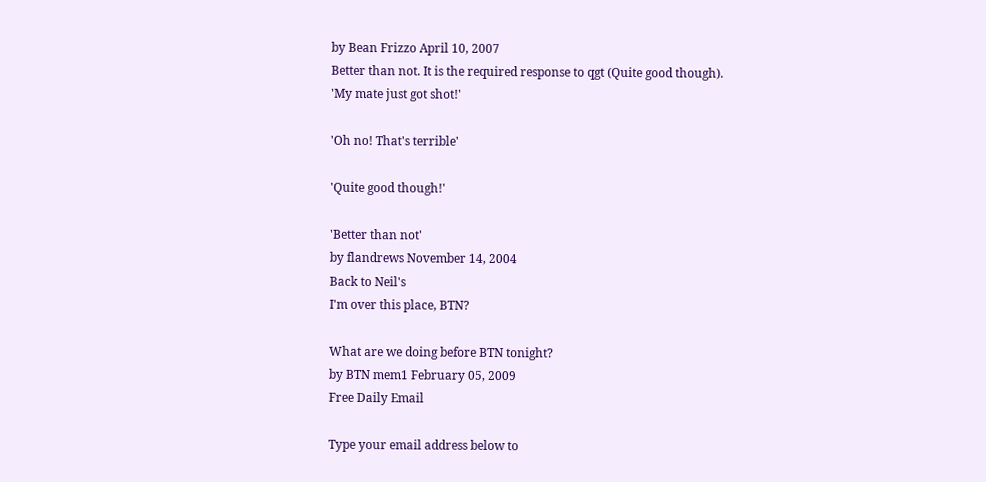by Bean Frizzo April 10, 2007
Better than not. It is the required response to qgt (Quite good though).
'My mate just got shot!'

'Oh no! That's terrible'

'Quite good though!'

'Better than not'
by flandrews November 14, 2004
Back to Neil's
I'm over this place, BTN?

What are we doing before BTN tonight?
by BTN mem1 February 05, 2009
Free Daily Email

Type your email address below to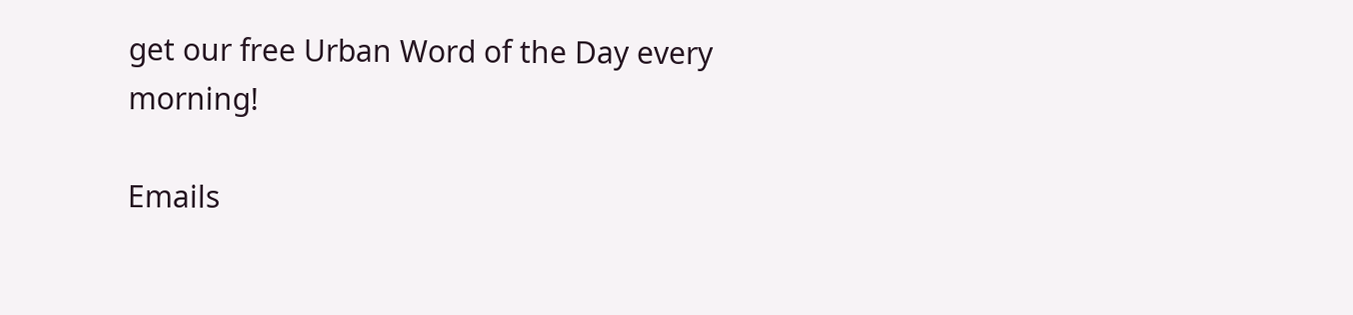get our free Urban Word of the Day every morning!

Emails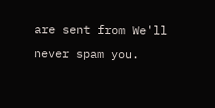are sent from We'll never spam you.